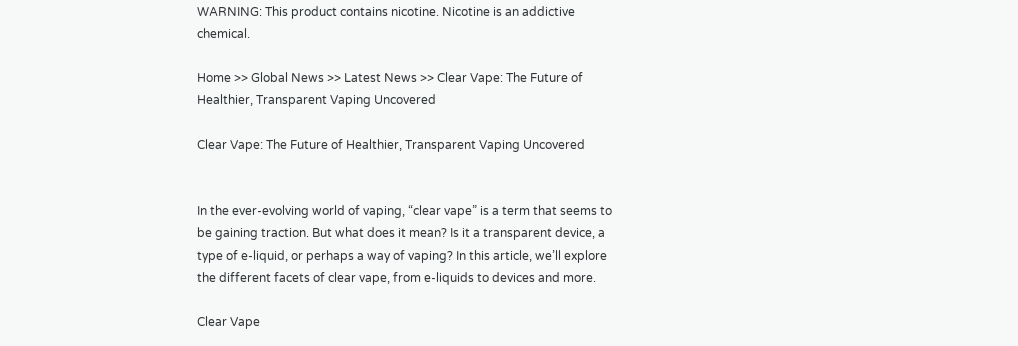WARNING: This product contains nicotine. Nicotine is an addictive chemical.

Home >> Global News >> Latest News >> Clear Vape: The Future of Healthier, Transparent Vaping Uncovered

Clear Vape: The Future of Healthier, Transparent Vaping Uncovered


In the ever-evolving world of vaping, “clear vape” is a term that seems to be gaining traction. But what does it mean? Is it a transparent device, a type of e-liquid, or perhaps a way of vaping? In this article, we’ll explore the different facets of clear vape, from e-liquids to devices and more.

Clear Vape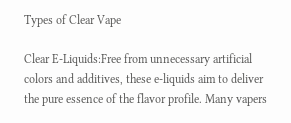Types of Clear Vape

Clear E-Liquids:Free from unnecessary artificial colors and additives, these e-liquids aim to deliver the pure essence of the flavor profile. Many vapers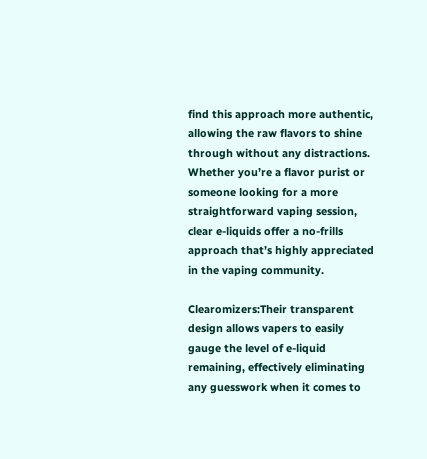find this approach more authentic, allowing the raw flavors to shine through without any distractions. Whether you’re a flavor purist or someone looking for a more straightforward vaping session, clear e-liquids offer a no-frills approach that’s highly appreciated in the vaping community.

Clearomizers:Their transparent design allows vapers to easily gauge the level of e-liquid remaining, effectively eliminating any guesswork when it comes to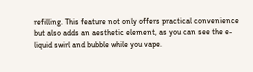refilling. This feature not only offers practical convenience but also adds an aesthetic element, as you can see the e-liquid swirl and bubble while you vape.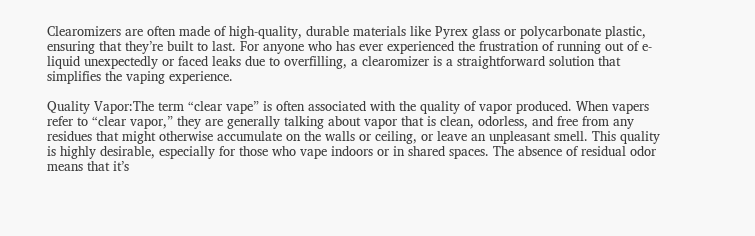Clearomizers are often made of high-quality, durable materials like Pyrex glass or polycarbonate plastic, ensuring that they’re built to last. For anyone who has ever experienced the frustration of running out of e-liquid unexpectedly or faced leaks due to overfilling, a clearomizer is a straightforward solution that simplifies the vaping experience.

Quality Vapor:The term “clear vape” is often associated with the quality of vapor produced. When vapers refer to “clear vapor,” they are generally talking about vapor that is clean, odorless, and free from any residues that might otherwise accumulate on the walls or ceiling, or leave an unpleasant smell. This quality is highly desirable, especially for those who vape indoors or in shared spaces. The absence of residual odor means that it’s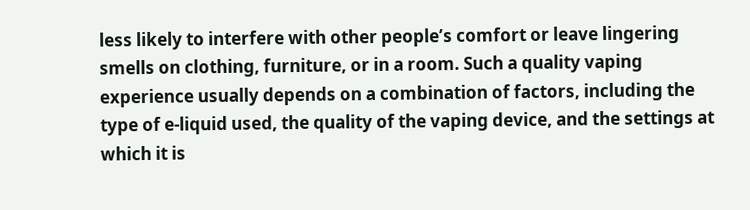less likely to interfere with other people’s comfort or leave lingering smells on clothing, furniture, or in a room. Such a quality vaping experience usually depends on a combination of factors, including the type of e-liquid used, the quality of the vaping device, and the settings at which it is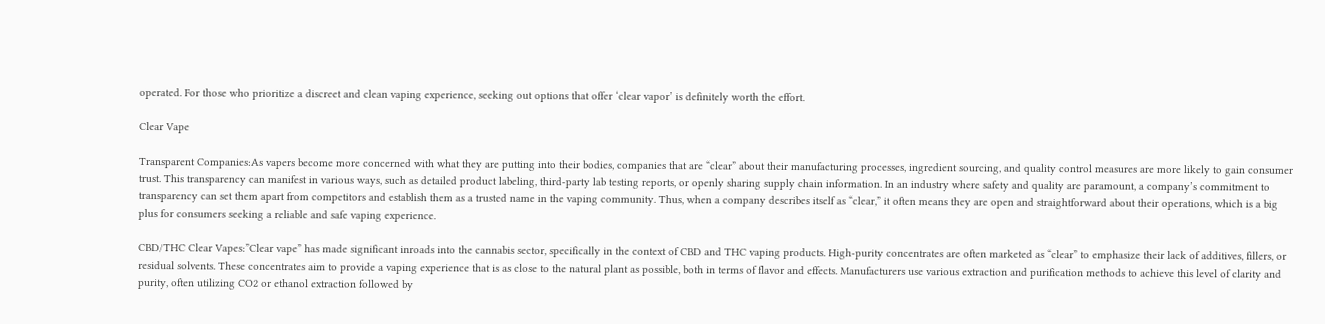operated. For those who prioritize a discreet and clean vaping experience, seeking out options that offer ‘clear vapor’ is definitely worth the effort.

Clear Vape

Transparent Companies:As vapers become more concerned with what they are putting into their bodies, companies that are “clear” about their manufacturing processes, ingredient sourcing, and quality control measures are more likely to gain consumer trust. This transparency can manifest in various ways, such as detailed product labeling, third-party lab testing reports, or openly sharing supply chain information. In an industry where safety and quality are paramount, a company’s commitment to transparency can set them apart from competitors and establish them as a trusted name in the vaping community. Thus, when a company describes itself as “clear,” it often means they are open and straightforward about their operations, which is a big plus for consumers seeking a reliable and safe vaping experience.

CBD/THC Clear Vapes:”Clear vape” has made significant inroads into the cannabis sector, specifically in the context of CBD and THC vaping products. High-purity concentrates are often marketed as “clear” to emphasize their lack of additives, fillers, or residual solvents. These concentrates aim to provide a vaping experience that is as close to the natural plant as possible, both in terms of flavor and effects. Manufacturers use various extraction and purification methods to achieve this level of clarity and purity, often utilizing CO2 or ethanol extraction followed by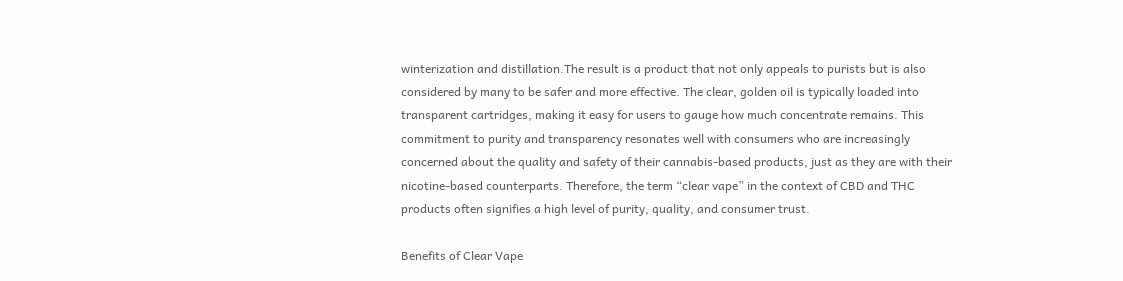winterization and distillation.The result is a product that not only appeals to purists but is also considered by many to be safer and more effective. The clear, golden oil is typically loaded into transparent cartridges, making it easy for users to gauge how much concentrate remains. This commitment to purity and transparency resonates well with consumers who are increasingly concerned about the quality and safety of their cannabis-based products, just as they are with their nicotine-based counterparts. Therefore, the term “clear vape” in the context of CBD and THC products often signifies a high level of purity, quality, and consumer trust.

Benefits of Clear Vape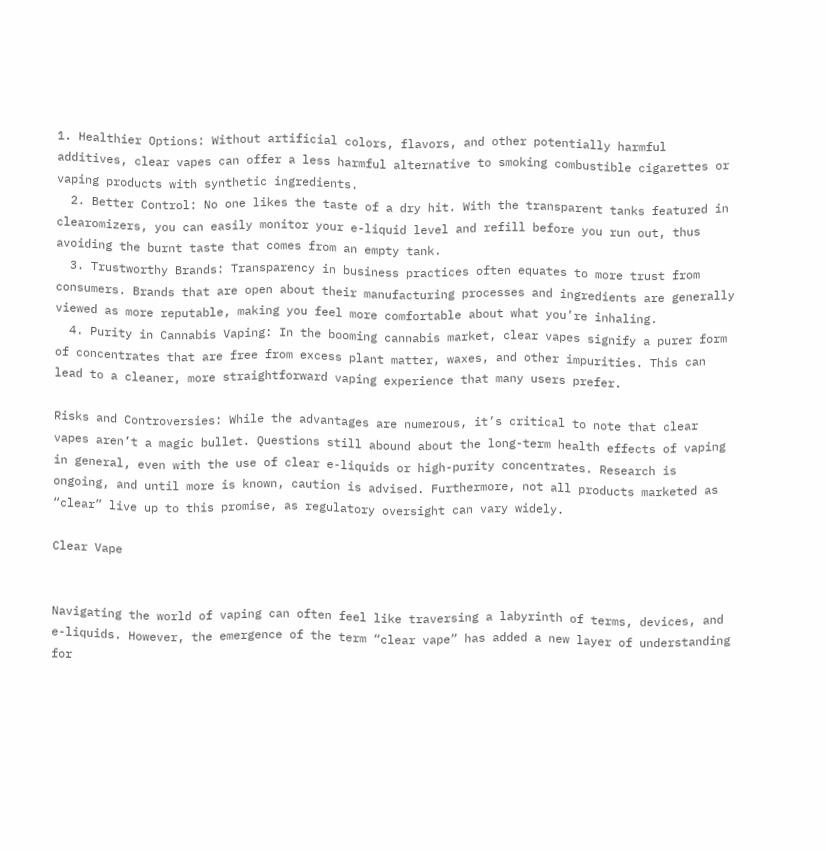1. Healthier Options: Without artificial colors, flavors, and other potentially harmful additives, clear vapes can offer a less harmful alternative to smoking combustible cigarettes or vaping products with synthetic ingredients.
  2. Better Control: No one likes the taste of a dry hit. With the transparent tanks featured in clearomizers, you can easily monitor your e-liquid level and refill before you run out, thus avoiding the burnt taste that comes from an empty tank.
  3. Trustworthy Brands: Transparency in business practices often equates to more trust from consumers. Brands that are open about their manufacturing processes and ingredients are generally viewed as more reputable, making you feel more comfortable about what you’re inhaling.
  4. Purity in Cannabis Vaping: In the booming cannabis market, clear vapes signify a purer form of concentrates that are free from excess plant matter, waxes, and other impurities. This can lead to a cleaner, more straightforward vaping experience that many users prefer.

Risks and Controversies: While the advantages are numerous, it’s critical to note that clear vapes aren’t a magic bullet. Questions still abound about the long-term health effects of vaping in general, even with the use of clear e-liquids or high-purity concentrates. Research is ongoing, and until more is known, caution is advised. Furthermore, not all products marketed as “clear” live up to this promise, as regulatory oversight can vary widely.

Clear Vape


Navigating the world of vaping can often feel like traversing a labyrinth of terms, devices, and e-liquids. However, the emergence of the term “clear vape” has added a new layer of understanding for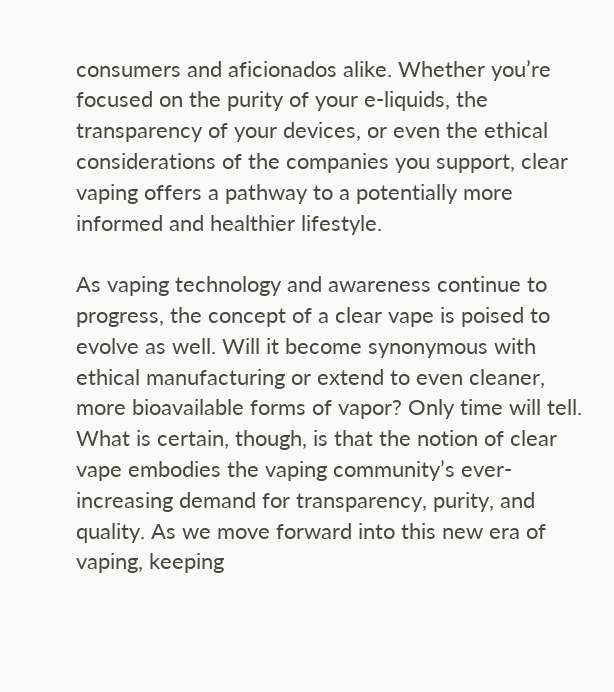consumers and aficionados alike. Whether you’re focused on the purity of your e-liquids, the transparency of your devices, or even the ethical considerations of the companies you support, clear vaping offers a pathway to a potentially more informed and healthier lifestyle.

As vaping technology and awareness continue to progress, the concept of a clear vape is poised to evolve as well. Will it become synonymous with ethical manufacturing or extend to even cleaner, more bioavailable forms of vapor? Only time will tell. What is certain, though, is that the notion of clear vape embodies the vaping community’s ever-increasing demand for transparency, purity, and quality. As we move forward into this new era of vaping, keeping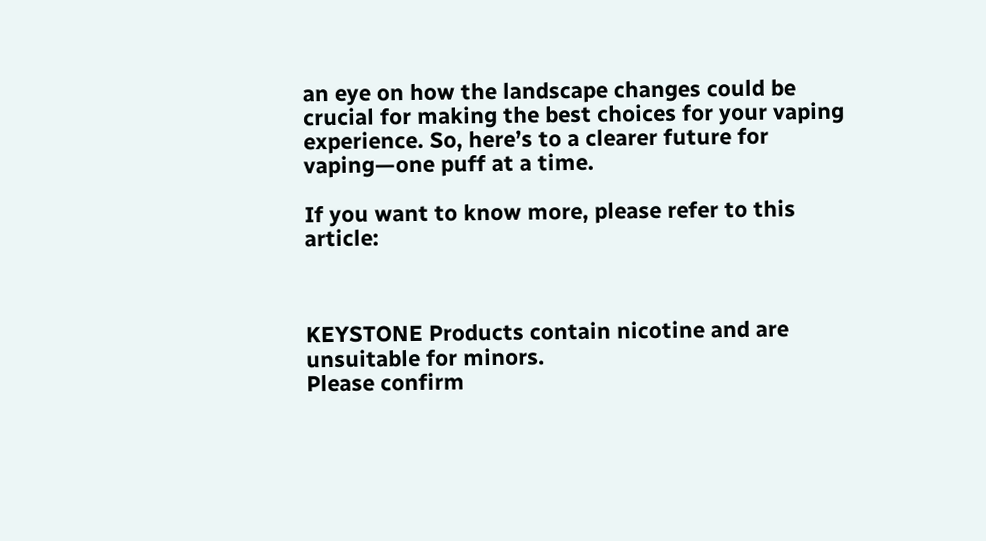an eye on how the landscape changes could be crucial for making the best choices for your vaping experience. So, here’s to a clearer future for vaping—one puff at a time.

If you want to know more, please refer to this article:



KEYSTONE Products contain nicotine and are unsuitable for minors.
Please confirm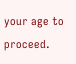your age to proceed.